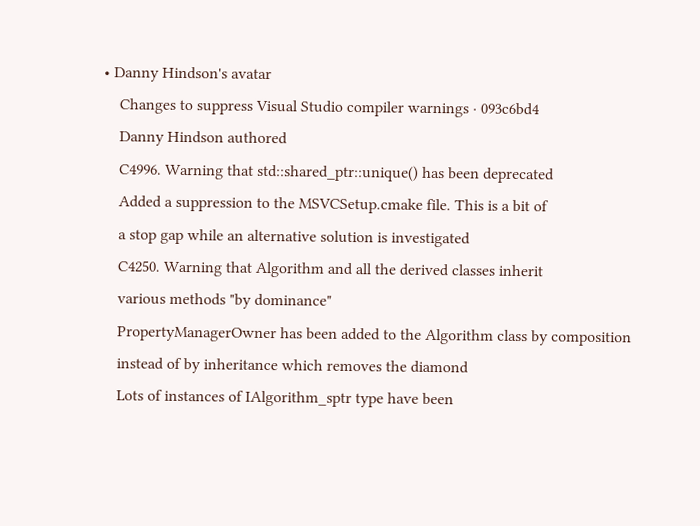• Danny Hindson's avatar
    Changes to suppress Visual Studio compiler warnings · 093c6bd4
    Danny Hindson authored
    C4996. Warning that std::shared_ptr::unique() has been deprecated
    Added a suppression to the MSVCSetup.cmake file. This is a bit of
    a stop gap while an alternative solution is investigated
    C4250. Warning that Algorithm and all the derived classes inherit
    various methods "by dominance"
    PropertyManagerOwner has been added to the Algorithm class by composition
    instead of by inheritance which removes the diamond
    Lots of instances of IAlgorithm_sptr type have been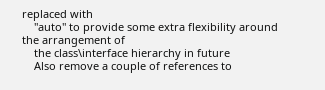replaced with
    "auto" to provide some extra flexibility around the arrangement of
    the class\interface hierarchy in future
    Also remove a couple of references to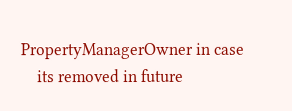PropertyManagerOwner in case
    its removed in future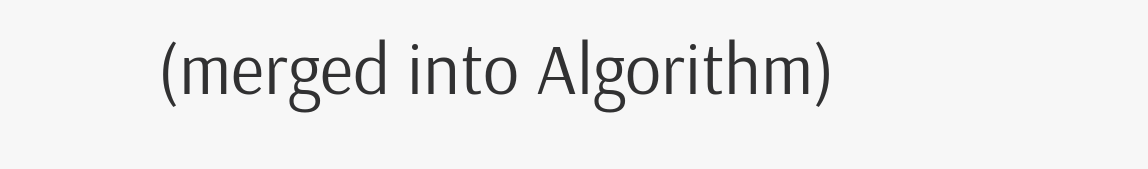(merged into Algorithm)